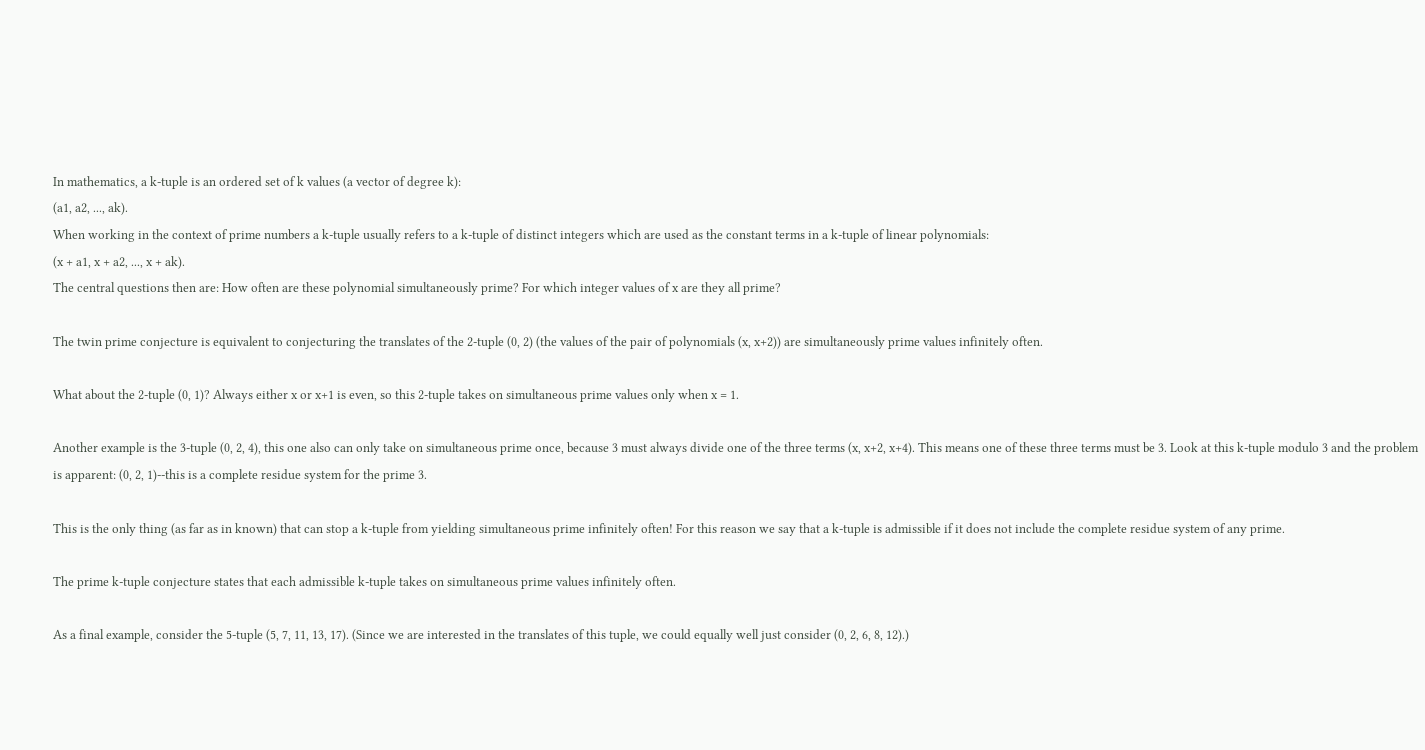In mathematics, a k-tuple is an ordered set of k values (a vector of degree k):
(a1, a2, ..., ak).
When working in the context of prime numbers a k-tuple usually refers to a k-tuple of distinct integers which are used as the constant terms in a k-tuple of linear polynomials:
(x + a1, x + a2, ..., x + ak).
The central questions then are: How often are these polynomial simultaneously prime? For which integer values of x are they all prime?

The twin prime conjecture is equivalent to conjecturing the translates of the 2-tuple (0, 2) (the values of the pair of polynomials (x, x+2)) are simultaneously prime values infinitely often.

What about the 2-tuple (0, 1)? Always either x or x+1 is even, so this 2-tuple takes on simultaneous prime values only when x = 1.

Another example is the 3-tuple (0, 2, 4), this one also can only take on simultaneous prime once, because 3 must always divide one of the three terms (x, x+2, x+4). This means one of these three terms must be 3. Look at this k-tuple modulo 3 and the problem is apparent: (0, 2, 1)--this is a complete residue system for the prime 3.

This is the only thing (as far as in known) that can stop a k-tuple from yielding simultaneous prime infinitely often! For this reason we say that a k-tuple is admissible if it does not include the complete residue system of any prime.

The prime k-tuple conjecture states that each admissible k-tuple takes on simultaneous prime values infinitely often.

As a final example, consider the 5-tuple (5, 7, 11, 13, 17). (Since we are interested in the translates of this tuple, we could equally well just consider (0, 2, 6, 8, 12).)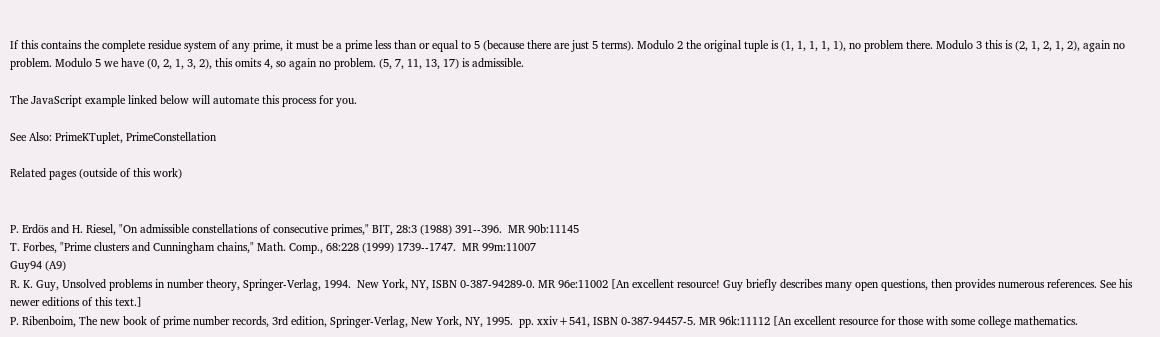If this contains the complete residue system of any prime, it must be a prime less than or equal to 5 (because there are just 5 terms). Modulo 2 the original tuple is (1, 1, 1, 1, 1), no problem there. Modulo 3 this is (2, 1, 2, 1, 2), again no problem. Modulo 5 we have (0, 2, 1, 3, 2), this omits 4, so again no problem. (5, 7, 11, 13, 17) is admissible.

The JavaScript example linked below will automate this process for you.

See Also: PrimeKTuplet, PrimeConstellation

Related pages (outside of this work)


P. Erdös and H. Riesel, "On admissible constellations of consecutive primes," BIT, 28:3 (1988) 391--396.  MR 90b:11145
T. Forbes, "Prime clusters and Cunningham chains," Math. Comp., 68:228 (1999) 1739--1747.  MR 99m:11007
Guy94 (A9)
R. K. Guy, Unsolved problems in number theory, Springer-Verlag, 1994.  New York, NY, ISBN 0-387-94289-0. MR 96e:11002 [An excellent resource! Guy briefly describes many open questions, then provides numerous references. See his newer editions of this text.]
P. Ribenboim, The new book of prime number records, 3rd edition, Springer-Verlag, New York, NY, 1995.  pp. xxiv+541, ISBN 0-387-94457-5. MR 96k:11112 [An excellent resource for those with some college mathematics.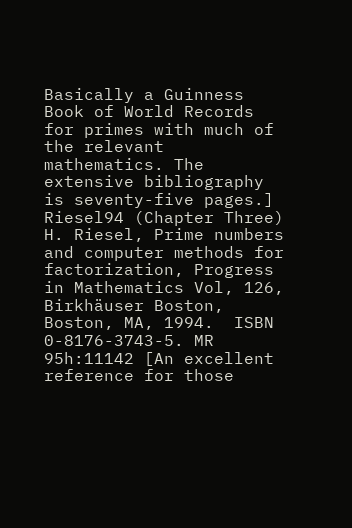Basically a Guinness Book of World Records for primes with much of the relevant mathematics. The extensive bibliography is seventy-five pages.]
Riesel94 (Chapter Three)
H. Riesel, Prime numbers and computer methods for factorization, Progress in Mathematics Vol, 126, Birkhäuser Boston, Boston, MA, 1994.  ISBN 0-8176-3743-5. MR 95h:11142 [An excellent reference for those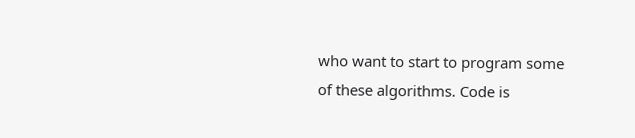who want to start to program some of these algorithms. Code is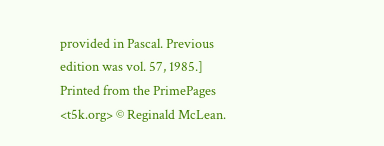provided in Pascal. Previous edition was vol. 57, 1985.]
Printed from the PrimePages <t5k.org> © Reginald McLean.